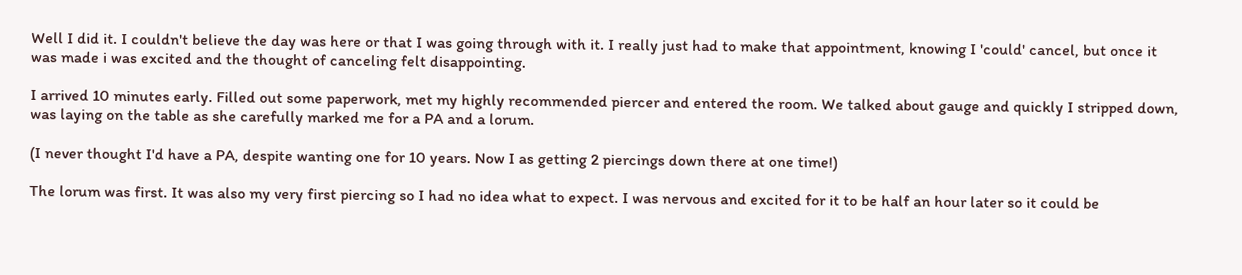Well I did it. I couldn't believe the day was here or that I was going through with it. I really just had to make that appointment, knowing I 'could' cancel, but once it was made i was excited and the thought of canceling felt disappointing.

I arrived 10 minutes early. Filled out some paperwork, met my highly recommended piercer and entered the room. We talked about gauge and quickly I stripped down, was laying on the table as she carefully marked me for a PA and a lorum.

(I never thought I'd have a PA, despite wanting one for 10 years. Now I as getting 2 piercings down there at one time!)

The lorum was first. It was also my very first piercing so I had no idea what to expect. I was nervous and excited for it to be half an hour later so it could be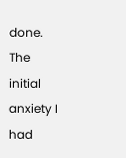done. The initial anxiety I had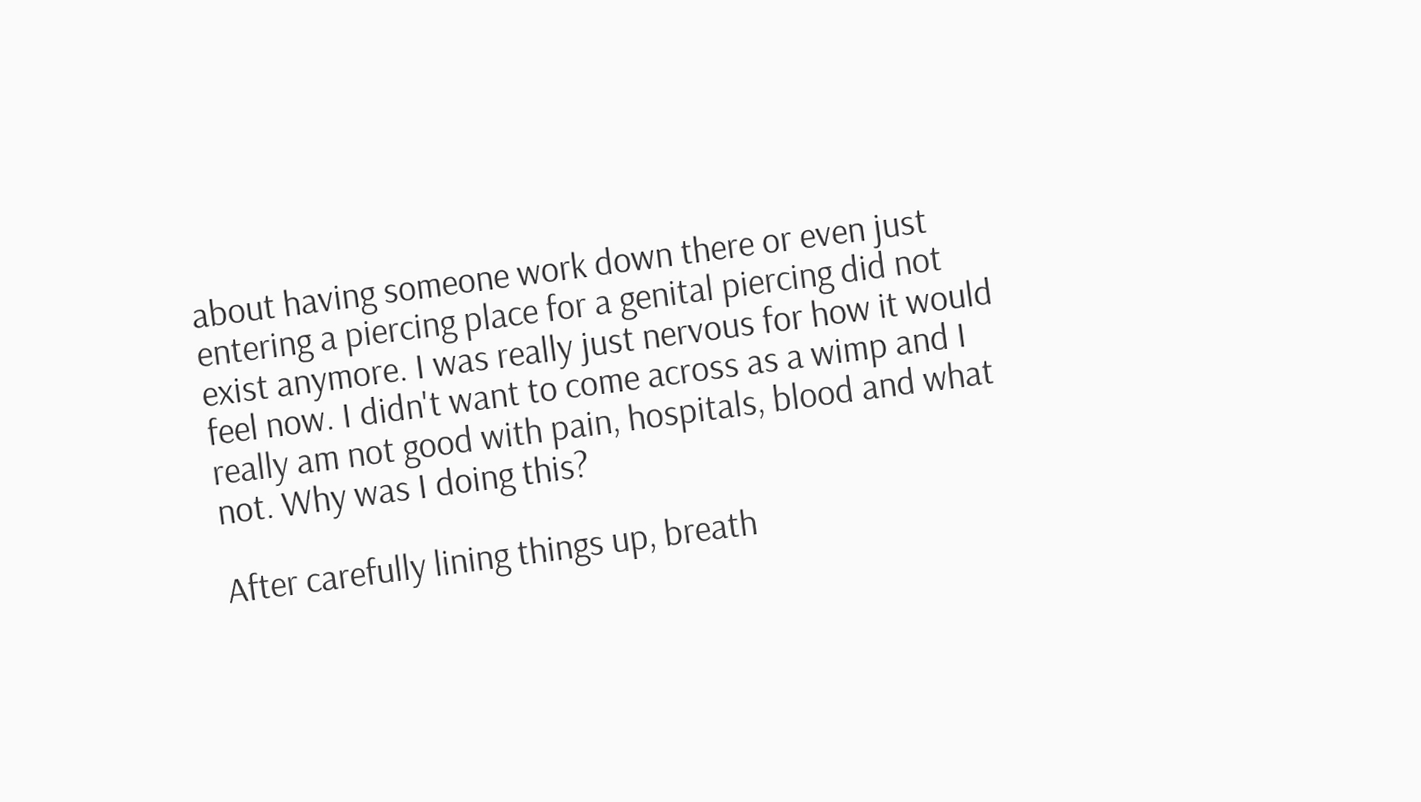about having someone work down there or even just entering a piercing place for a genital piercing did not exist anymore. I was really just nervous for how it would feel now. I didn't want to come across as a wimp and I really am not good with pain, hospitals, blood and what not. Why was I doing this?

After carefully lining things up, breath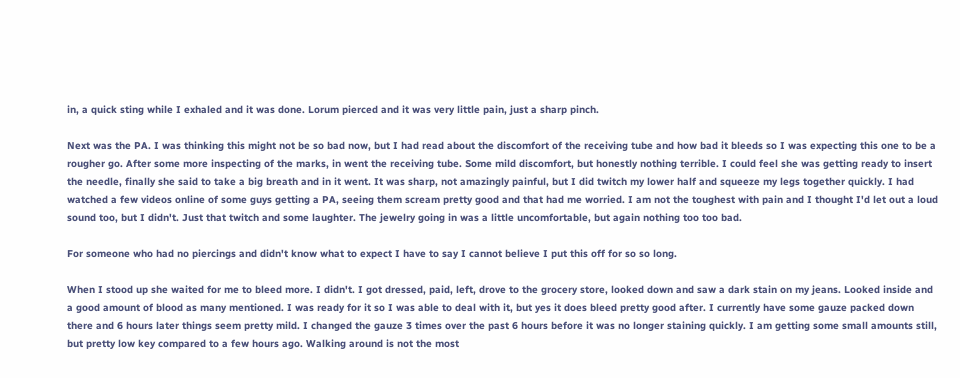in, a quick sting while I exhaled and it was done. Lorum pierced and it was very little pain, just a sharp pinch.

Next was the PA. I was thinking this might not be so bad now, but I had read about the discomfort of the receiving tube and how bad it bleeds so I was expecting this one to be a rougher go. After some more inspecting of the marks, in went the receiving tube. Some mild discomfort, but honestly nothing terrible. I could feel she was getting ready to insert the needle, finally she said to take a big breath and in it went. It was sharp, not amazingly painful, but I did twitch my lower half and squeeze my legs together quickly. I had watched a few videos online of some guys getting a PA, seeing them scream pretty good and that had me worried. I am not the toughest with pain and I thought I'd let out a loud sound too, but I didn't. Just that twitch and some laughter. The jewelry going in was a little uncomfortable, but again nothing too too bad.

For someone who had no piercings and didn't know what to expect I have to say I cannot believe I put this off for so so long.

When I stood up she waited for me to bleed more. I didn't. I got dressed, paid, left, drove to the grocery store, looked down and saw a dark stain on my jeans. Looked inside and a good amount of blood as many mentioned. I was ready for it so I was able to deal with it, but yes it does bleed pretty good after. I currently have some gauze packed down there and 6 hours later things seem pretty mild. I changed the gauze 3 times over the past 6 hours before it was no longer staining quickly. I am getting some small amounts still, but pretty low key compared to a few hours ago. Walking around is not the most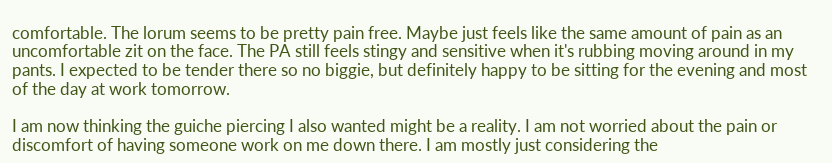comfortable. The lorum seems to be pretty pain free. Maybe just feels like the same amount of pain as an uncomfortable zit on the face. The PA still feels stingy and sensitive when it's rubbing moving around in my pants. I expected to be tender there so no biggie, but definitely happy to be sitting for the evening and most of the day at work tomorrow.

I am now thinking the guiche piercing I also wanted might be a reality. I am not worried about the pain or discomfort of having someone work on me down there. I am mostly just considering the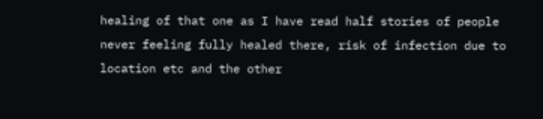healing of that one as I have read half stories of people never feeling fully healed there, risk of infection due to location etc and the other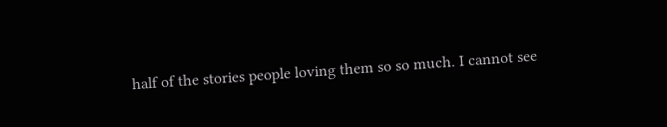half of the stories people loving them so so much. I cannot see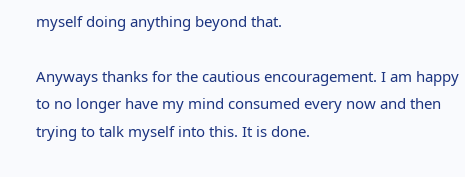myself doing anything beyond that.

Anyways thanks for the cautious encouragement. I am happy to no longer have my mind consumed every now and then trying to talk myself into this. It is done.